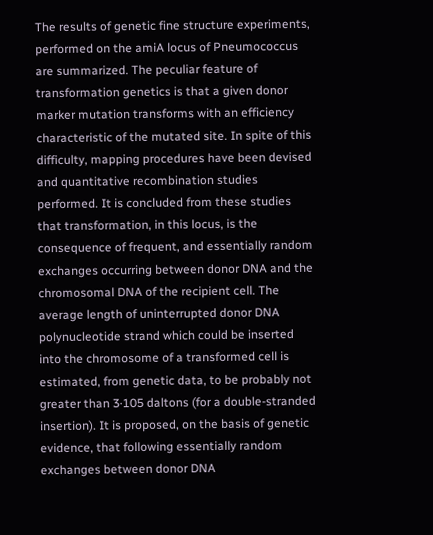The results of genetic fine structure experiments, performed on the amiA locus of Pneumococcus are summarized. The peculiar feature of transformation genetics is that a given donor marker mutation transforms with an efficiency characteristic of the mutated site. In spite of this difficulty, mapping procedures have been devised and quantitative recombination studies performed. It is concluded from these studies that transformation, in this locus, is the consequence of frequent, and essentially random exchanges occurring between donor DNA and the chromosomal DNA of the recipient cell. The average length of uninterrupted donor DNA polynucleotide strand which could be inserted into the chromosome of a transformed cell is estimated, from genetic data, to be probably not greater than 3·105 daltons (for a double-stranded insertion). It is proposed, on the basis of genetic evidence, that following essentially random exchanges between donor DNA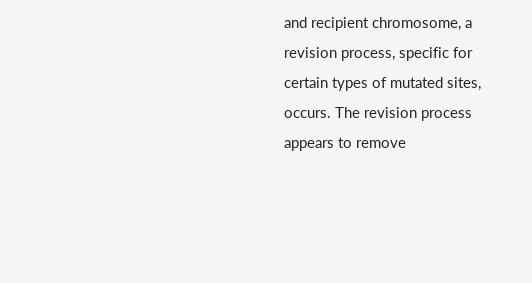and recipient chromosome, a revision process, specific for certain types of mutated sites, occurs. The revision process appears to remove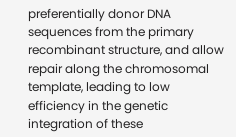preferentially donor DNA sequences from the primary recombinant structure, and allow repair along the chromosomal template, leading to low efficiency in the genetic integration of these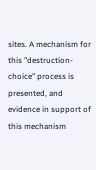sites. A mechanism for this "destruction-choice" process is presented, and evidence in support of this mechanism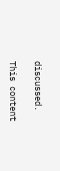discussed.

This content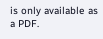is only available as a PDF.